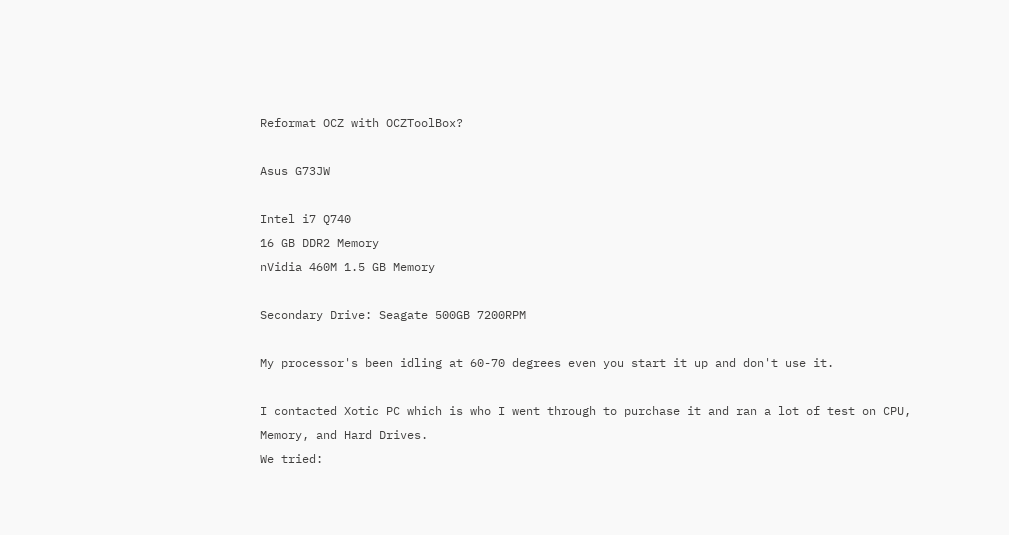Reformat OCZ with OCZToolBox?

Asus G73JW

Intel i7 Q740
16 GB DDR2 Memory
nVidia 460M 1.5 GB Memory

Secondary Drive: Seagate 500GB 7200RPM

My processor's been idling at 60-70 degrees even you start it up and don't use it.

I contacted Xotic PC which is who I went through to purchase it and ran a lot of test on CPU, Memory, and Hard Drives.
We tried: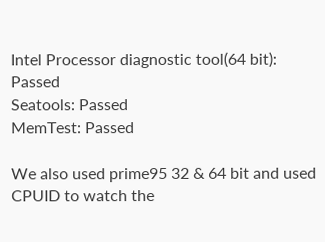Intel Processor diagnostic tool(64 bit): Passed
Seatools: Passed
MemTest: Passed

We also used prime95 32 & 64 bit and used CPUID to watch the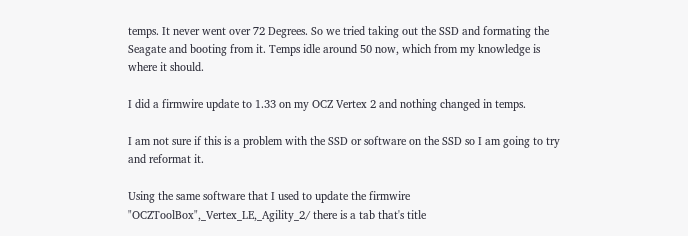temps. It never went over 72 Degrees. So we tried taking out the SSD and formating the Seagate and booting from it. Temps idle around 50 now, which from my knowledge is where it should.

I did a firmwire update to 1.33 on my OCZ Vertex 2 and nothing changed in temps.

I am not sure if this is a problem with the SSD or software on the SSD so I am going to try and reformat it.

Using the same software that I used to update the firmwire "OCZToolBox",_Vertex_LE,_Agility_2/ there is a tab that's title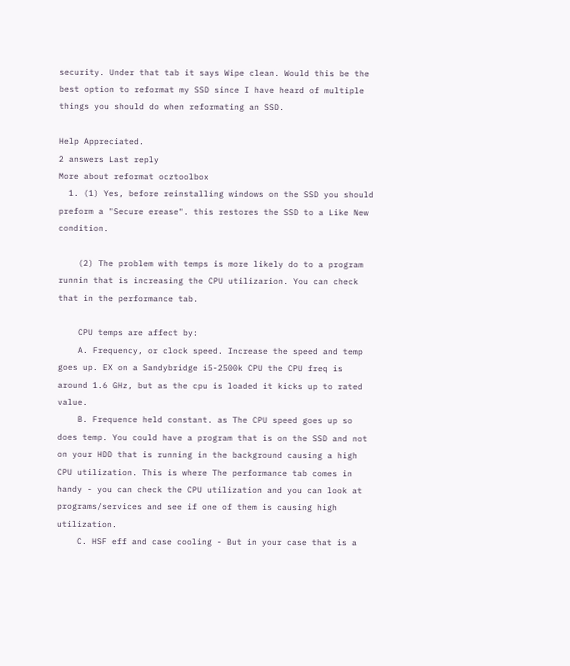security. Under that tab it says Wipe clean. Would this be the best option to reformat my SSD since I have heard of multiple things you should do when reformating an SSD.

Help Appreciated.
2 answers Last reply
More about reformat ocztoolbox
  1. (1) Yes, before reinstalling windows on the SSD you should preform a "Secure erease". this restores the SSD to a Like New condition.

    (2) The problem with temps is more likely do to a program runnin that is increasing the CPU utilizarion. You can check that in the performance tab.

    CPU temps are affect by:
    A. Frequency, or clock speed. Increase the speed and temp goes up. EX on a Sandybridge i5-2500k CPU the CPU freq is around 1.6 GHz, but as the cpu is loaded it kicks up to rated value.
    B. Frequence held constant. as The CPU speed goes up so does temp. You could have a program that is on the SSD and not on your HDD that is running in the background causing a high CPU utilization. This is where The performance tab comes in handy - you can check the CPU utilization and you can look at programs/services and see if one of them is causing high utilization.
    C. HSF eff and case cooling - But in your case that is a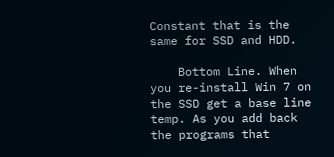Constant that is the same for SSD and HDD.

    Bottom Line. When you re-install Win 7 on the SSD get a base line temp. As you add back the programs that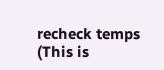recheck temps (This is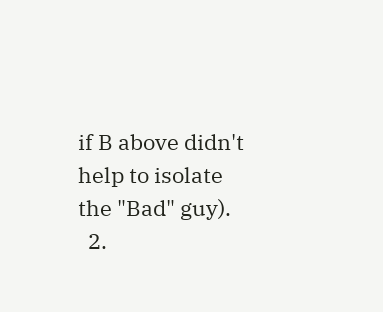if B above didn't help to isolate the "Bad" guy).
  2.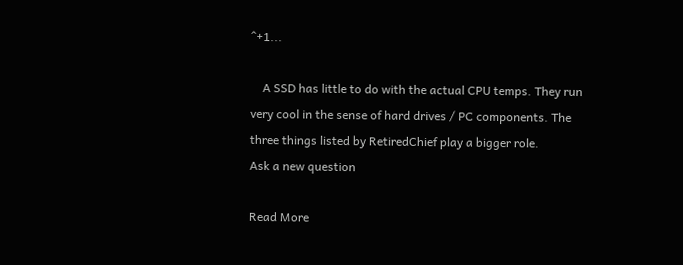^+1...

    A SSD has little to do with the actual CPU temps. They run very cool in the sense of hard drives / PC components. The three things listed by RetiredChief play a bigger role.
Ask a new question

Read More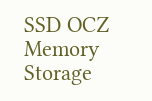SSD OCZ Memory Storage